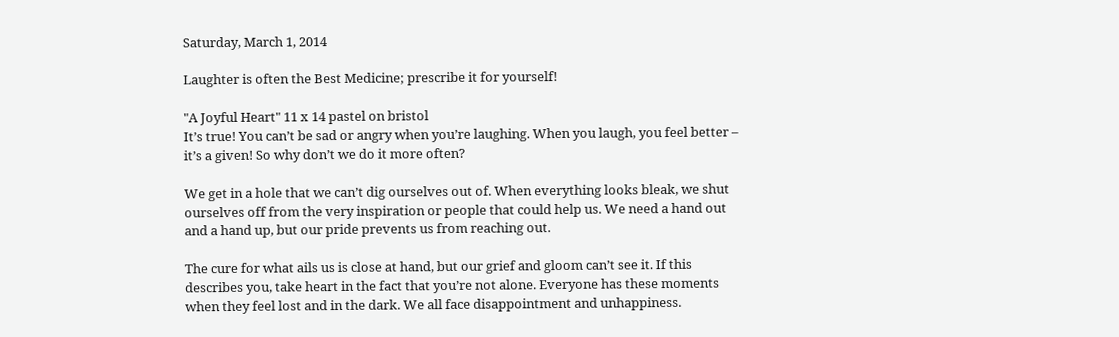Saturday, March 1, 2014

Laughter is often the Best Medicine; prescribe it for yourself!

"A Joyful Heart" 11 x 14 pastel on bristol
It’s true! You can’t be sad or angry when you’re laughing. When you laugh, you feel better – it’s a given! So why don’t we do it more often?

We get in a hole that we can’t dig ourselves out of. When everything looks bleak, we shut ourselves off from the very inspiration or people that could help us. We need a hand out and a hand up, but our pride prevents us from reaching out.

The cure for what ails us is close at hand, but our grief and gloom can’t see it. If this describes you, take heart in the fact that you’re not alone. Everyone has these moments when they feel lost and in the dark. We all face disappointment and unhappiness.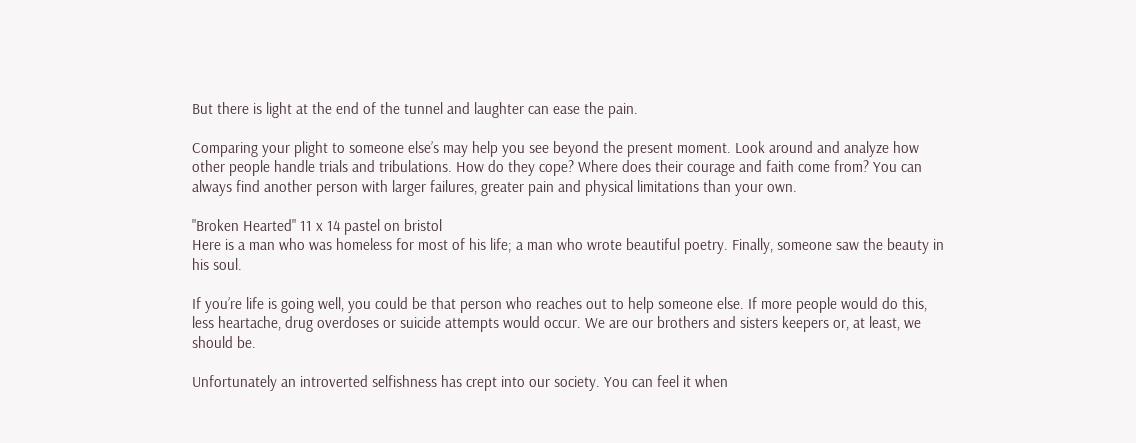But there is light at the end of the tunnel and laughter can ease the pain.

Comparing your plight to someone else’s may help you see beyond the present moment. Look around and analyze how other people handle trials and tribulations. How do they cope? Where does their courage and faith come from? You can always find another person with larger failures, greater pain and physical limitations than your own.

"Broken Hearted" 11 x 14 pastel on bristol
Here is a man who was homeless for most of his life; a man who wrote beautiful poetry. Finally, someone saw the beauty in his soul.

If you’re life is going well, you could be that person who reaches out to help someone else. If more people would do this, less heartache, drug overdoses or suicide attempts would occur. We are our brothers and sisters keepers or, at least, we should be.

Unfortunately an introverted selfishness has crept into our society. You can feel it when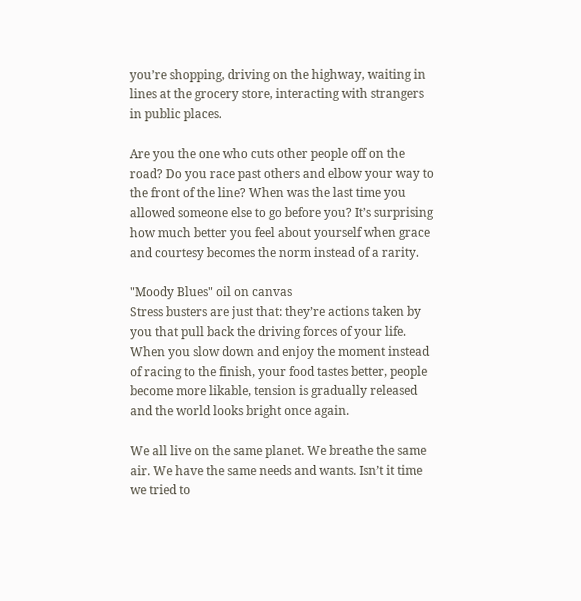you’re shopping, driving on the highway, waiting in lines at the grocery store, interacting with strangers in public places.

Are you the one who cuts other people off on the road? Do you race past others and elbow your way to the front of the line? When was the last time you allowed someone else to go before you? It’s surprising how much better you feel about yourself when grace and courtesy becomes the norm instead of a rarity.

"Moody Blues" oil on canvas
Stress busters are just that: they’re actions taken by you that pull back the driving forces of your life. When you slow down and enjoy the moment instead of racing to the finish, your food tastes better, people become more likable, tension is gradually released and the world looks bright once again.

We all live on the same planet. We breathe the same air. We have the same needs and wants. Isn’t it time we tried to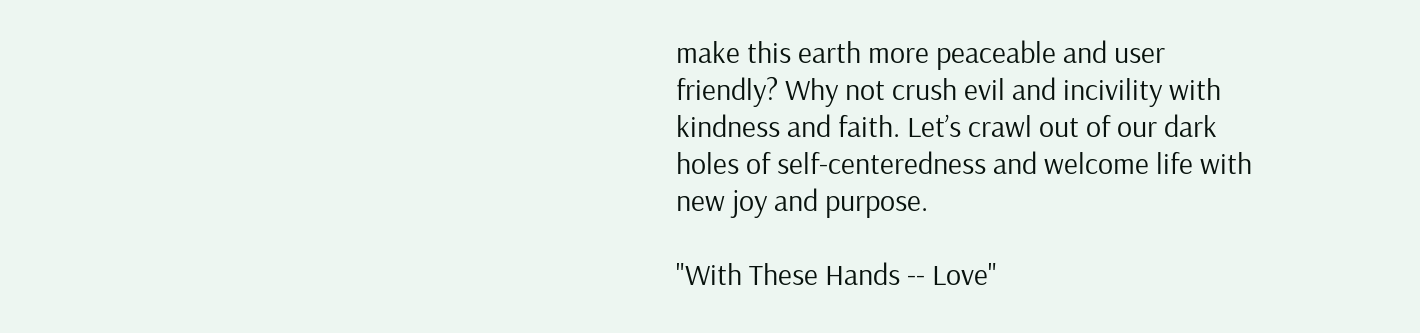make this earth more peaceable and user friendly? Why not crush evil and incivility with kindness and faith. Let’s crawl out of our dark holes of self-centeredness and welcome life with new joy and purpose.

"With These Hands -- Love"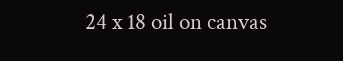24 x 18 oil on canvas